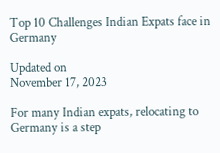Top 10 Challenges Indian Expats face in Germany

Updated on
November 17, 2023

For many Indian expats, relocating to Germany is a step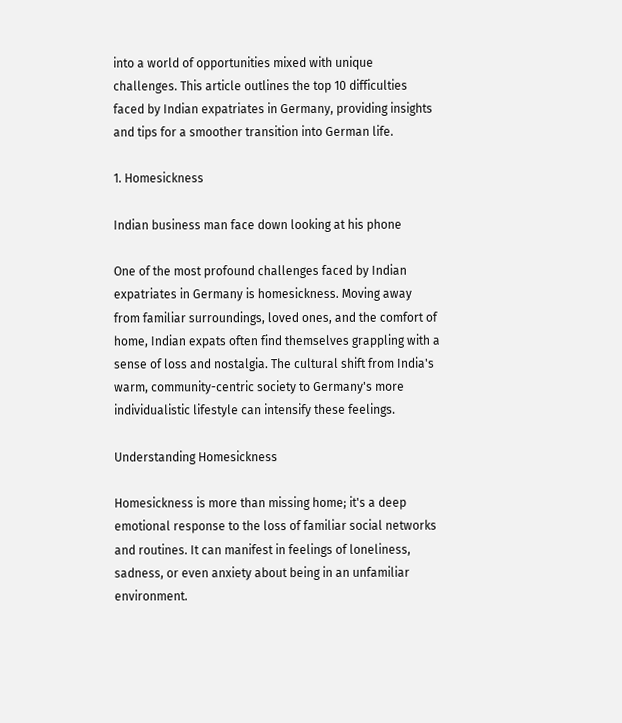into a world of opportunities mixed with unique challenges. This article outlines the top 10 difficulties faced by Indian expatriates in Germany, providing insights and tips for a smoother transition into German life.

1. Homesickness

Indian business man face down looking at his phone

One of the most profound challenges faced by Indian expatriates in Germany is homesickness. Moving away from familiar surroundings, loved ones, and the comfort of home, Indian expats often find themselves grappling with a sense of loss and nostalgia. The cultural shift from India's warm, community-centric society to Germany's more individualistic lifestyle can intensify these feelings.

Understanding Homesickness

Homesickness is more than missing home; it's a deep emotional response to the loss of familiar social networks and routines. It can manifest in feelings of loneliness, sadness, or even anxiety about being in an unfamiliar environment.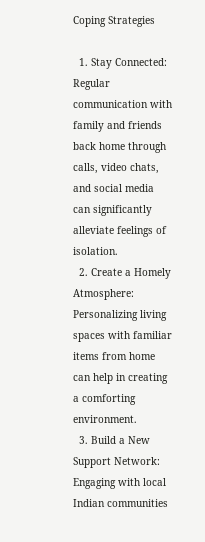Coping Strategies

  1. Stay Connected: Regular communication with family and friends back home through calls, video chats, and social media can significantly alleviate feelings of isolation.
  2. Create a Homely Atmosphere: Personalizing living spaces with familiar items from home can help in creating a comforting environment.
  3. Build a New Support Network: Engaging with local Indian communities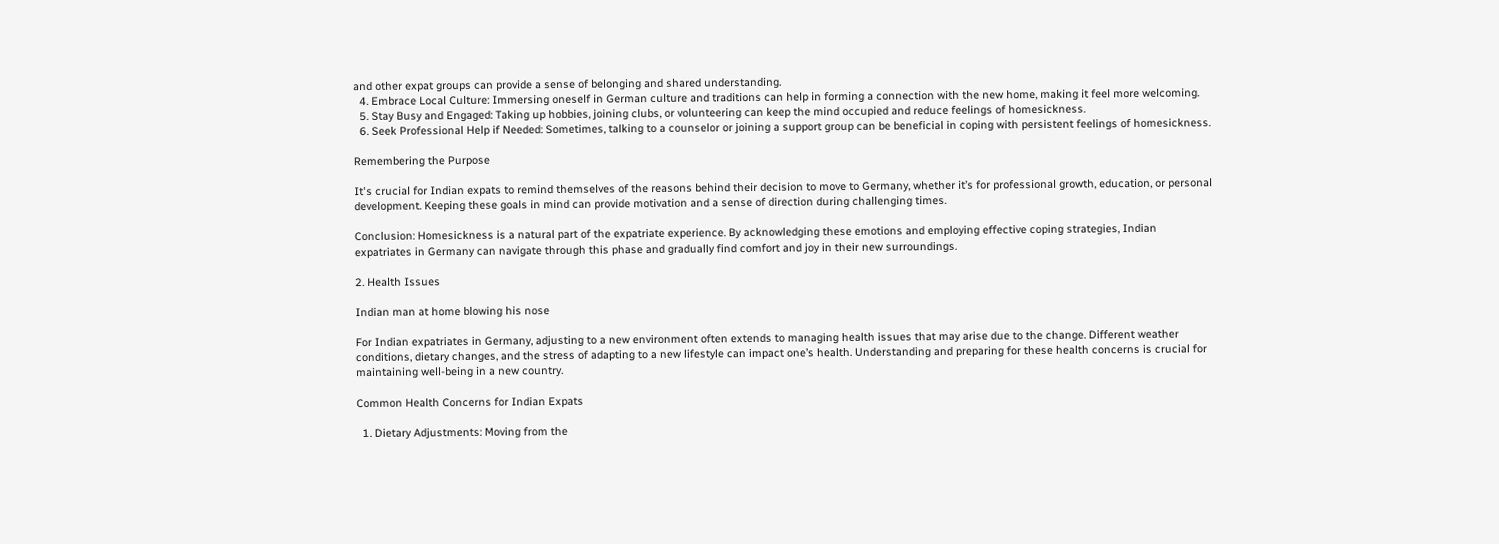and other expat groups can provide a sense of belonging and shared understanding.
  4. Embrace Local Culture: Immersing oneself in German culture and traditions can help in forming a connection with the new home, making it feel more welcoming.
  5. Stay Busy and Engaged: Taking up hobbies, joining clubs, or volunteering can keep the mind occupied and reduce feelings of homesickness.
  6. Seek Professional Help if Needed: Sometimes, talking to a counselor or joining a support group can be beneficial in coping with persistent feelings of homesickness.

Remembering the Purpose

It's crucial for Indian expats to remind themselves of the reasons behind their decision to move to Germany, whether it’s for professional growth, education, or personal development. Keeping these goals in mind can provide motivation and a sense of direction during challenging times.

Conclusion: Homesickness is a natural part of the expatriate experience. By acknowledging these emotions and employing effective coping strategies, Indian expatriates in Germany can navigate through this phase and gradually find comfort and joy in their new surroundings.

2. Health Issues

Indian man at home blowing his nose

For Indian expatriates in Germany, adjusting to a new environment often extends to managing health issues that may arise due to the change. Different weather conditions, dietary changes, and the stress of adapting to a new lifestyle can impact one’s health. Understanding and preparing for these health concerns is crucial for maintaining well-being in a new country.

Common Health Concerns for Indian Expats

  1. Dietary Adjustments: Moving from the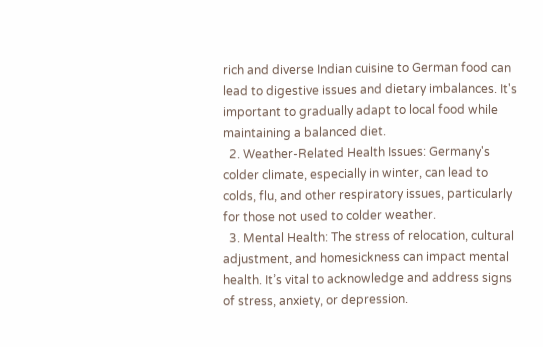rich and diverse Indian cuisine to German food can lead to digestive issues and dietary imbalances. It's important to gradually adapt to local food while maintaining a balanced diet.
  2. Weather-Related Health Issues: Germany's colder climate, especially in winter, can lead to colds, flu, and other respiratory issues, particularly for those not used to colder weather.
  3. Mental Health: The stress of relocation, cultural adjustment, and homesickness can impact mental health. It’s vital to acknowledge and address signs of stress, anxiety, or depression.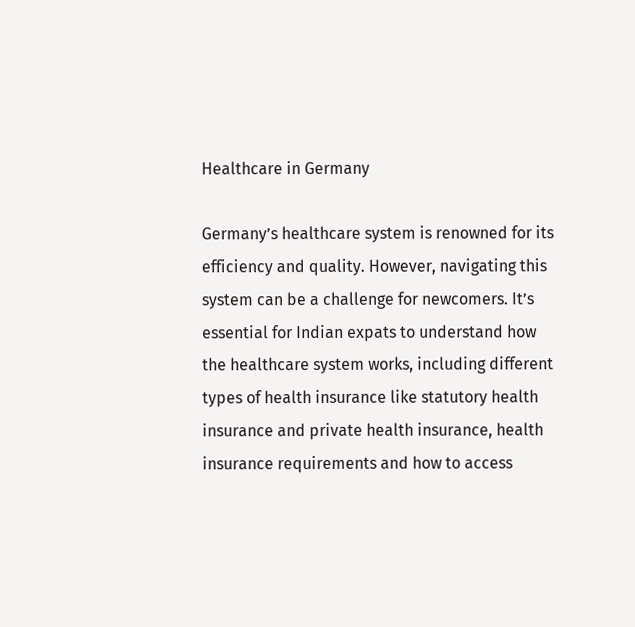Healthcare in Germany

Germany’s healthcare system is renowned for its efficiency and quality. However, navigating this system can be a challenge for newcomers. It’s essential for Indian expats to understand how the healthcare system works, including different types of health insurance like statutory health insurance and private health insurance, health insurance requirements and how to access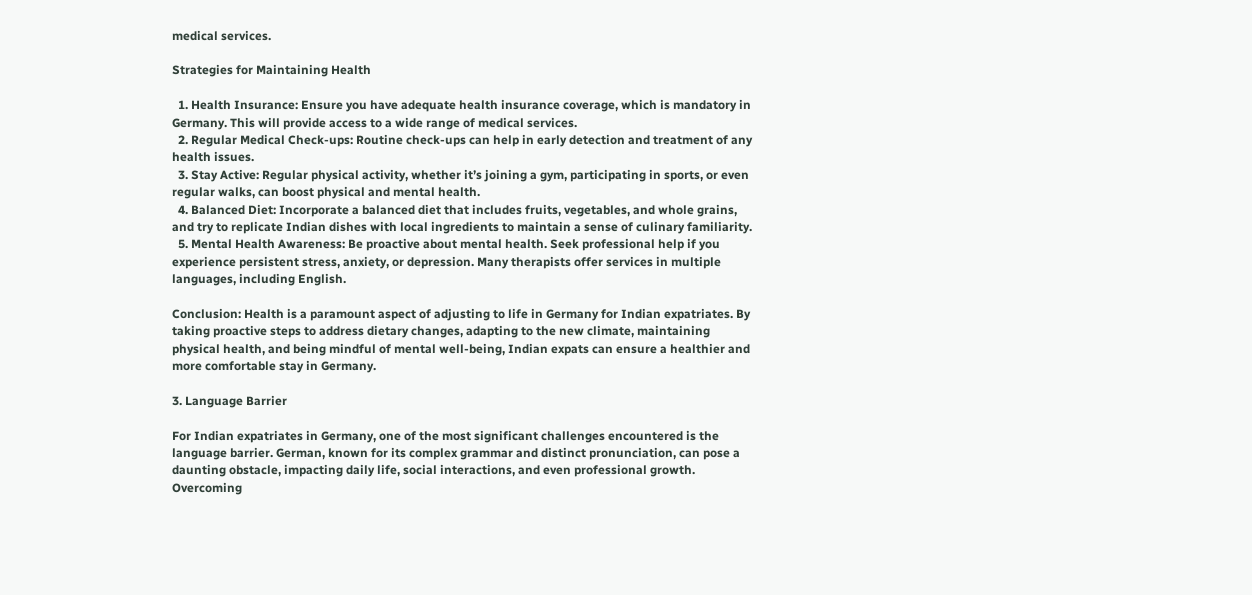medical services.

Strategies for Maintaining Health

  1. Health Insurance: Ensure you have adequate health insurance coverage, which is mandatory in Germany. This will provide access to a wide range of medical services.
  2. Regular Medical Check-ups: Routine check-ups can help in early detection and treatment of any health issues.
  3. Stay Active: Regular physical activity, whether it’s joining a gym, participating in sports, or even regular walks, can boost physical and mental health.
  4. Balanced Diet: Incorporate a balanced diet that includes fruits, vegetables, and whole grains, and try to replicate Indian dishes with local ingredients to maintain a sense of culinary familiarity.
  5. Mental Health Awareness: Be proactive about mental health. Seek professional help if you experience persistent stress, anxiety, or depression. Many therapists offer services in multiple languages, including English.

Conclusion: Health is a paramount aspect of adjusting to life in Germany for Indian expatriates. By taking proactive steps to address dietary changes, adapting to the new climate, maintaining physical health, and being mindful of mental well-being, Indian expats can ensure a healthier and more comfortable stay in Germany.

3. Language Barrier

For Indian expatriates in Germany, one of the most significant challenges encountered is the language barrier. German, known for its complex grammar and distinct pronunciation, can pose a daunting obstacle, impacting daily life, social interactions, and even professional growth. Overcoming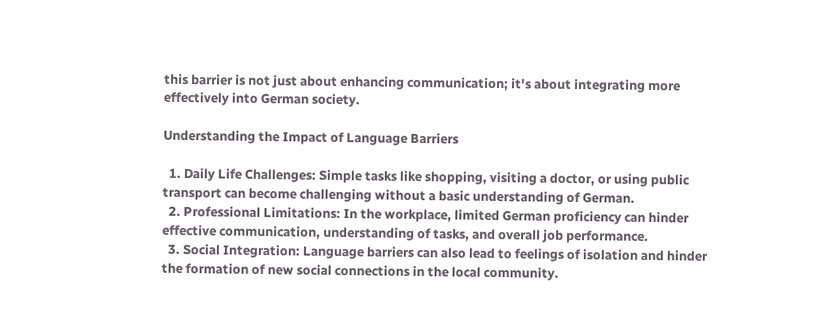this barrier is not just about enhancing communication; it's about integrating more effectively into German society.

Understanding the Impact of Language Barriers

  1. Daily Life Challenges: Simple tasks like shopping, visiting a doctor, or using public transport can become challenging without a basic understanding of German.
  2. Professional Limitations: In the workplace, limited German proficiency can hinder effective communication, understanding of tasks, and overall job performance.
  3. Social Integration: Language barriers can also lead to feelings of isolation and hinder the formation of new social connections in the local community.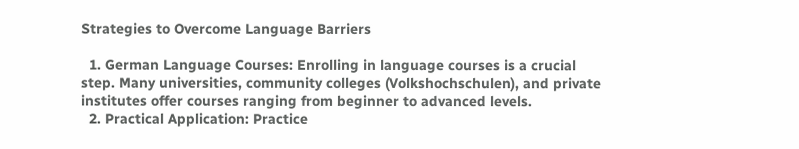Strategies to Overcome Language Barriers

  1. German Language Courses: Enrolling in language courses is a crucial step. Many universities, community colleges (Volkshochschulen), and private institutes offer courses ranging from beginner to advanced levels.
  2. Practical Application: Practice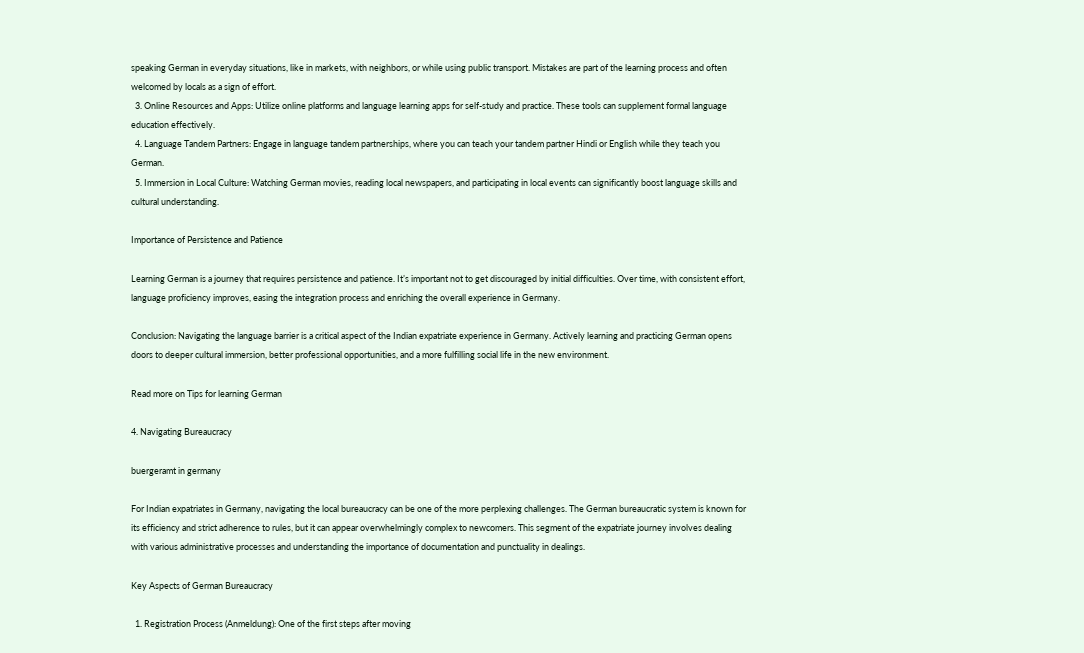speaking German in everyday situations, like in markets, with neighbors, or while using public transport. Mistakes are part of the learning process and often welcomed by locals as a sign of effort.
  3. Online Resources and Apps: Utilize online platforms and language learning apps for self-study and practice. These tools can supplement formal language education effectively.
  4. Language Tandem Partners: Engage in language tandem partnerships, where you can teach your tandem partner Hindi or English while they teach you German.
  5. Immersion in Local Culture: Watching German movies, reading local newspapers, and participating in local events can significantly boost language skills and cultural understanding.

Importance of Persistence and Patience

Learning German is a journey that requires persistence and patience. It’s important not to get discouraged by initial difficulties. Over time, with consistent effort, language proficiency improves, easing the integration process and enriching the overall experience in Germany.

Conclusion: Navigating the language barrier is a critical aspect of the Indian expatriate experience in Germany. Actively learning and practicing German opens doors to deeper cultural immersion, better professional opportunities, and a more fulfilling social life in the new environment.

Read more on Tips for learning German

4. Navigating Bureaucracy

buergeramt in germany

For Indian expatriates in Germany, navigating the local bureaucracy can be one of the more perplexing challenges. The German bureaucratic system is known for its efficiency and strict adherence to rules, but it can appear overwhelmingly complex to newcomers. This segment of the expatriate journey involves dealing with various administrative processes and understanding the importance of documentation and punctuality in dealings.

Key Aspects of German Bureaucracy

  1. Registration Process (Anmeldung): One of the first steps after moving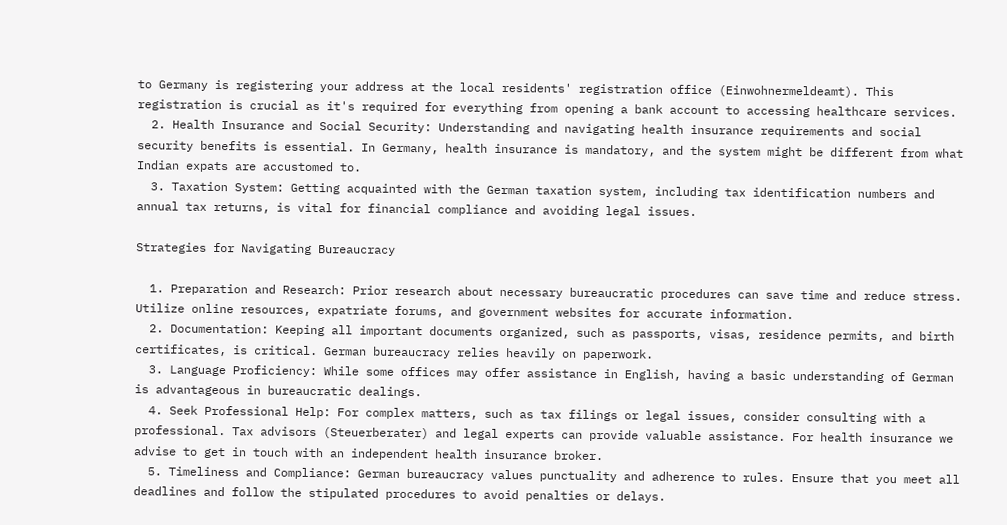to Germany is registering your address at the local residents' registration office (Einwohnermeldeamt). This registration is crucial as it's required for everything from opening a bank account to accessing healthcare services.
  2. Health Insurance and Social Security: Understanding and navigating health insurance requirements and social security benefits is essential. In Germany, health insurance is mandatory, and the system might be different from what Indian expats are accustomed to.
  3. Taxation System: Getting acquainted with the German taxation system, including tax identification numbers and annual tax returns, is vital for financial compliance and avoiding legal issues.

Strategies for Navigating Bureaucracy

  1. Preparation and Research: Prior research about necessary bureaucratic procedures can save time and reduce stress. Utilize online resources, expatriate forums, and government websites for accurate information.
  2. Documentation: Keeping all important documents organized, such as passports, visas, residence permits, and birth certificates, is critical. German bureaucracy relies heavily on paperwork.
  3. Language Proficiency: While some offices may offer assistance in English, having a basic understanding of German is advantageous in bureaucratic dealings.
  4. Seek Professional Help: For complex matters, such as tax filings or legal issues, consider consulting with a professional. Tax advisors (Steuerberater) and legal experts can provide valuable assistance. For health insurance we advise to get in touch with an independent health insurance broker.
  5. Timeliness and Compliance: German bureaucracy values punctuality and adherence to rules. Ensure that you meet all deadlines and follow the stipulated procedures to avoid penalties or delays.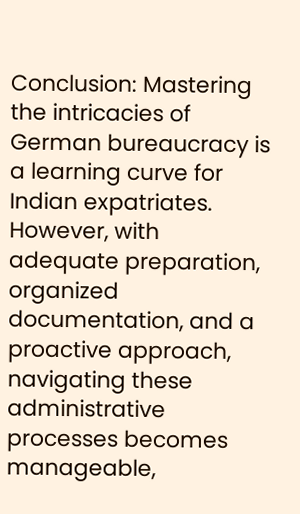Conclusion: Mastering the intricacies of German bureaucracy is a learning curve for Indian expatriates. However, with adequate preparation, organized documentation, and a proactive approach, navigating these administrative processes becomes manageable,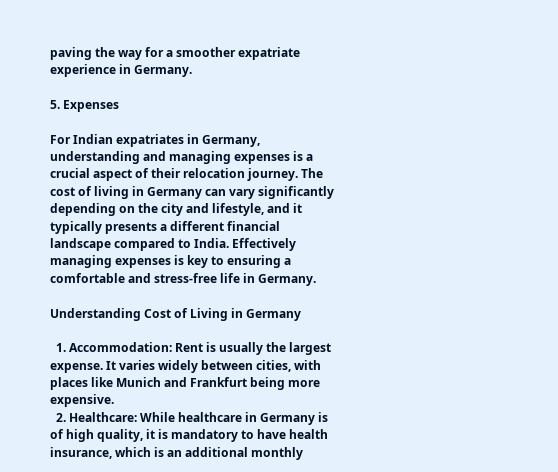paving the way for a smoother expatriate experience in Germany.

5. Expenses

For Indian expatriates in Germany, understanding and managing expenses is a crucial aspect of their relocation journey. The cost of living in Germany can vary significantly depending on the city and lifestyle, and it typically presents a different financial landscape compared to India. Effectively managing expenses is key to ensuring a comfortable and stress-free life in Germany.

Understanding Cost of Living in Germany

  1. Accommodation: Rent is usually the largest expense. It varies widely between cities, with places like Munich and Frankfurt being more expensive.
  2. Healthcare: While healthcare in Germany is of high quality, it is mandatory to have health insurance, which is an additional monthly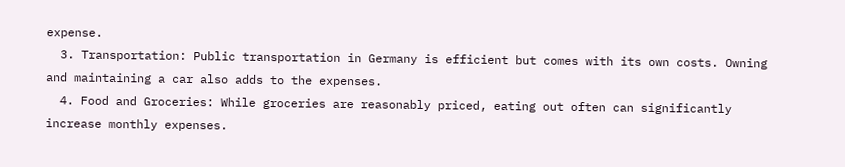expense.
  3. Transportation: Public transportation in Germany is efficient but comes with its own costs. Owning and maintaining a car also adds to the expenses.
  4. Food and Groceries: While groceries are reasonably priced, eating out often can significantly increase monthly expenses.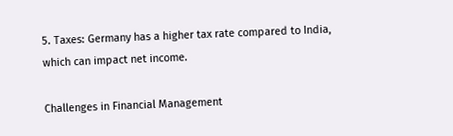5. Taxes: Germany has a higher tax rate compared to India, which can impact net income.

Challenges in Financial Management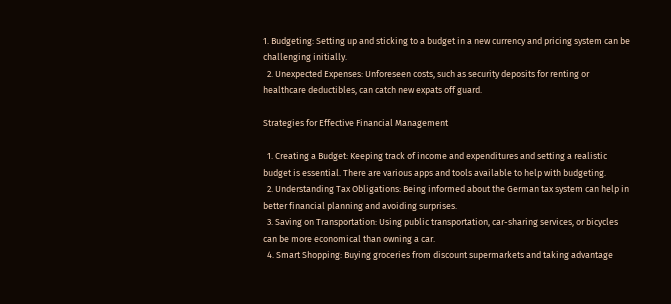1. Budgeting: Setting up and sticking to a budget in a new currency and pricing system can be challenging initially.
  2. Unexpected Expenses: Unforeseen costs, such as security deposits for renting or healthcare deductibles, can catch new expats off guard.

Strategies for Effective Financial Management

  1. Creating a Budget: Keeping track of income and expenditures and setting a realistic budget is essential. There are various apps and tools available to help with budgeting.
  2. Understanding Tax Obligations: Being informed about the German tax system can help in better financial planning and avoiding surprises.
  3. Saving on Transportation: Using public transportation, car-sharing services, or bicycles can be more economical than owning a car.
  4. Smart Shopping: Buying groceries from discount supermarkets and taking advantage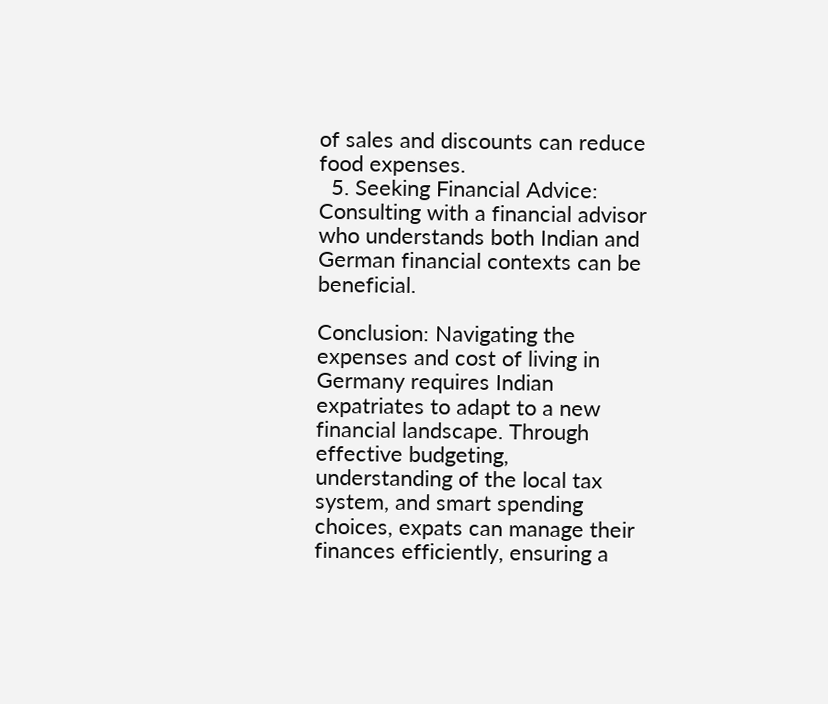of sales and discounts can reduce food expenses.
  5. Seeking Financial Advice: Consulting with a financial advisor who understands both Indian and German financial contexts can be beneficial.

Conclusion: Navigating the expenses and cost of living in Germany requires Indian expatriates to adapt to a new financial landscape. Through effective budgeting, understanding of the local tax system, and smart spending choices, expats can manage their finances efficiently, ensuring a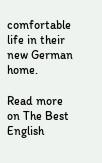comfortable life in their new German home.

Read more on The Best English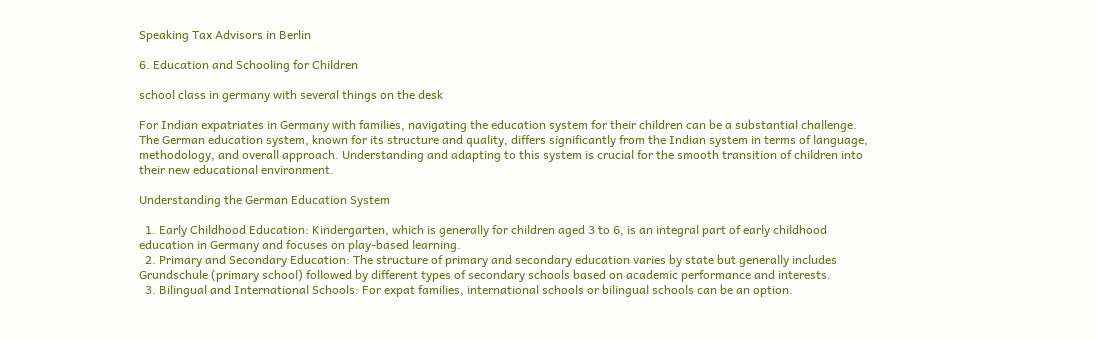Speaking Tax Advisors in Berlin

6. Education and Schooling for Children

school class in germany with several things on the desk

For Indian expatriates in Germany with families, navigating the education system for their children can be a substantial challenge. The German education system, known for its structure and quality, differs significantly from the Indian system in terms of language, methodology, and overall approach. Understanding and adapting to this system is crucial for the smooth transition of children into their new educational environment.

Understanding the German Education System

  1. Early Childhood Education: Kindergarten, which is generally for children aged 3 to 6, is an integral part of early childhood education in Germany and focuses on play-based learning.
  2. Primary and Secondary Education: The structure of primary and secondary education varies by state but generally includes Grundschule (primary school) followed by different types of secondary schools based on academic performance and interests.
  3. Bilingual and International Schools: For expat families, international schools or bilingual schools can be an option.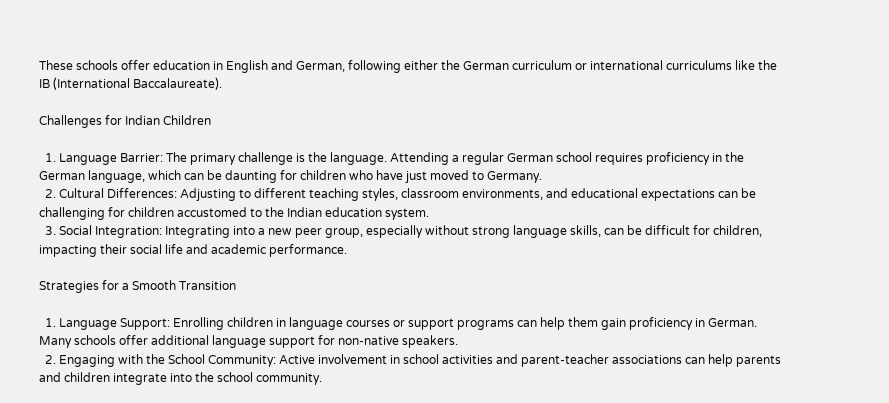These schools offer education in English and German, following either the German curriculum or international curriculums like the IB (International Baccalaureate).

Challenges for Indian Children

  1. Language Barrier: The primary challenge is the language. Attending a regular German school requires proficiency in the German language, which can be daunting for children who have just moved to Germany.
  2. Cultural Differences: Adjusting to different teaching styles, classroom environments, and educational expectations can be challenging for children accustomed to the Indian education system.
  3. Social Integration: Integrating into a new peer group, especially without strong language skills, can be difficult for children, impacting their social life and academic performance.

Strategies for a Smooth Transition

  1. Language Support: Enrolling children in language courses or support programs can help them gain proficiency in German. Many schools offer additional language support for non-native speakers.
  2. Engaging with the School Community: Active involvement in school activities and parent-teacher associations can help parents and children integrate into the school community.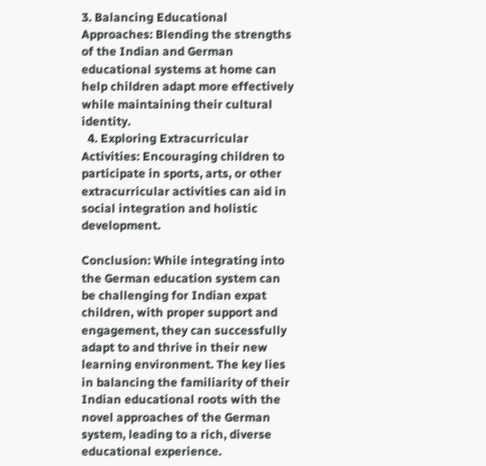3. Balancing Educational Approaches: Blending the strengths of the Indian and German educational systems at home can help children adapt more effectively while maintaining their cultural identity.
  4. Exploring Extracurricular Activities: Encouraging children to participate in sports, arts, or other extracurricular activities can aid in social integration and holistic development.

Conclusion: While integrating into the German education system can be challenging for Indian expat children, with proper support and engagement, they can successfully adapt to and thrive in their new learning environment. The key lies in balancing the familiarity of their Indian educational roots with the novel approaches of the German system, leading to a rich, diverse educational experience.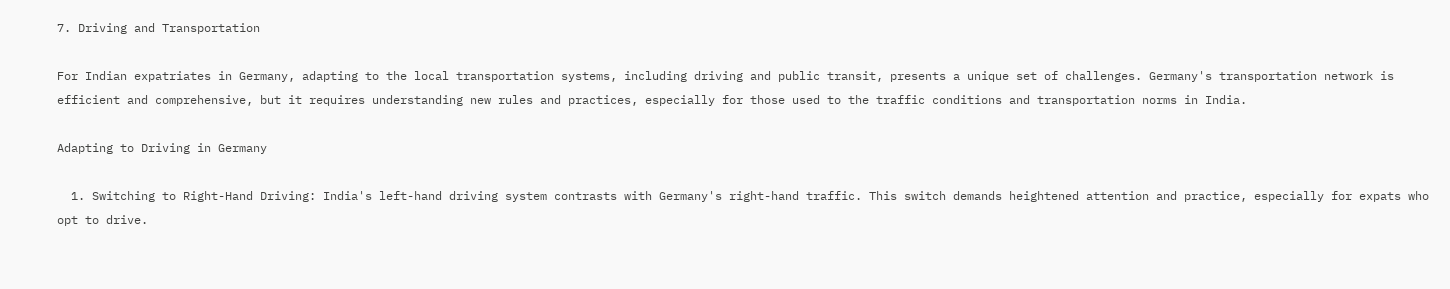7. Driving and Transportation

For Indian expatriates in Germany, adapting to the local transportation systems, including driving and public transit, presents a unique set of challenges. Germany's transportation network is efficient and comprehensive, but it requires understanding new rules and practices, especially for those used to the traffic conditions and transportation norms in India.

Adapting to Driving in Germany

  1. Switching to Right-Hand Driving: India's left-hand driving system contrasts with Germany's right-hand traffic. This switch demands heightened attention and practice, especially for expats who opt to drive.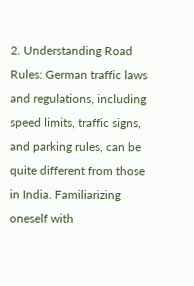2. Understanding Road Rules: German traffic laws and regulations, including speed limits, traffic signs, and parking rules, can be quite different from those in India. Familiarizing oneself with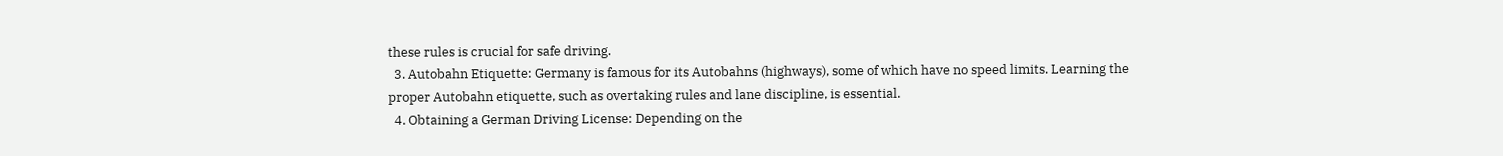these rules is crucial for safe driving.
  3. Autobahn Etiquette: Germany is famous for its Autobahns (highways), some of which have no speed limits. Learning the proper Autobahn etiquette, such as overtaking rules and lane discipline, is essential.
  4. Obtaining a German Driving License: Depending on the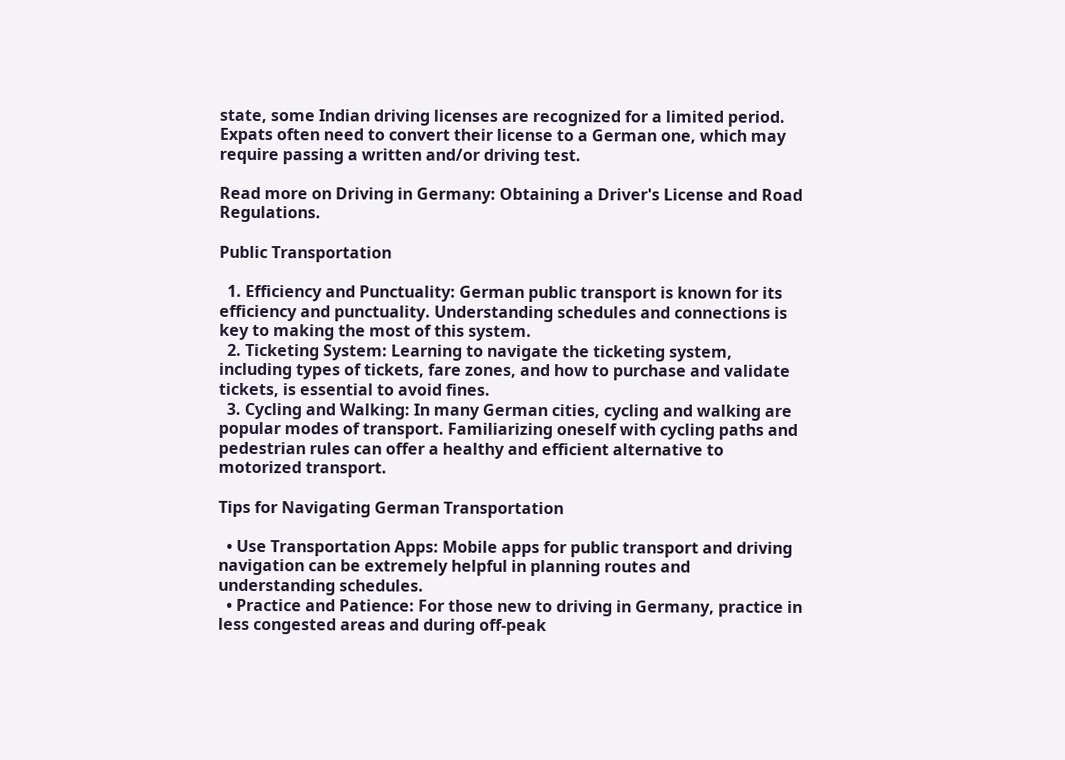state, some Indian driving licenses are recognized for a limited period. Expats often need to convert their license to a German one, which may require passing a written and/or driving test.

Read more on Driving in Germany: Obtaining a Driver's License and Road Regulations.

Public Transportation

  1. Efficiency and Punctuality: German public transport is known for its efficiency and punctuality. Understanding schedules and connections is key to making the most of this system.
  2. Ticketing System: Learning to navigate the ticketing system, including types of tickets, fare zones, and how to purchase and validate tickets, is essential to avoid fines.
  3. Cycling and Walking: In many German cities, cycling and walking are popular modes of transport. Familiarizing oneself with cycling paths and pedestrian rules can offer a healthy and efficient alternative to motorized transport.

Tips for Navigating German Transportation

  • Use Transportation Apps: Mobile apps for public transport and driving navigation can be extremely helpful in planning routes and understanding schedules.
  • Practice and Patience: For those new to driving in Germany, practice in less congested areas and during off-peak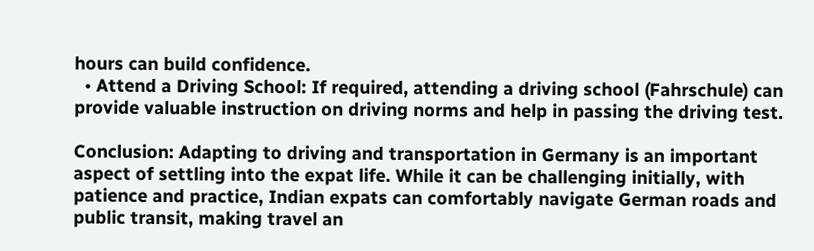hours can build confidence.
  • Attend a Driving School: If required, attending a driving school (Fahrschule) can provide valuable instruction on driving norms and help in passing the driving test.

Conclusion: Adapting to driving and transportation in Germany is an important aspect of settling into the expat life. While it can be challenging initially, with patience and practice, Indian expats can comfortably navigate German roads and public transit, making travel an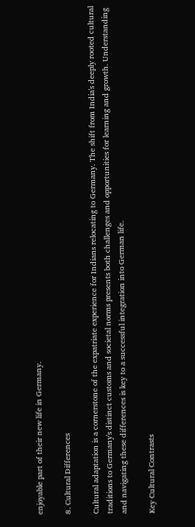enjoyable part of their new life in Germany.

8. Cultural Differences

Cultural adaptation is a cornerstone of the expatriate experience for Indians relocating to Germany. The shift from India's deeply rooted cultural traditions to Germany's distinct customs and societal norms presents both challenges and opportunities for learning and growth. Understanding and navigating these differences is key to a successful integration into German life.

Key Cultural Contrasts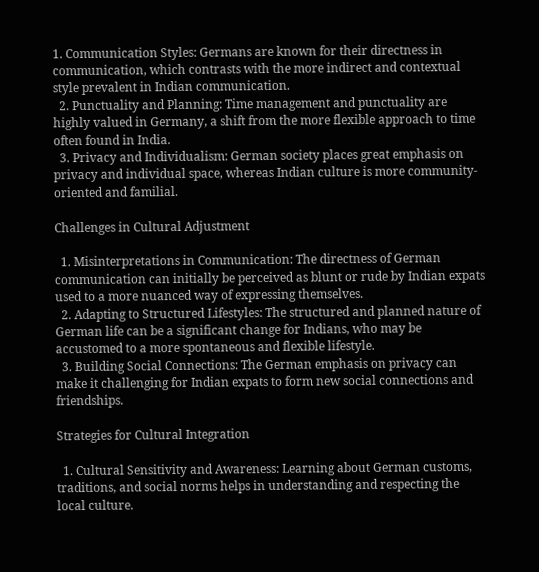1. Communication Styles: Germans are known for their directness in communication, which contrasts with the more indirect and contextual style prevalent in Indian communication.
  2. Punctuality and Planning: Time management and punctuality are highly valued in Germany, a shift from the more flexible approach to time often found in India.
  3. Privacy and Individualism: German society places great emphasis on privacy and individual space, whereas Indian culture is more community-oriented and familial.

Challenges in Cultural Adjustment

  1. Misinterpretations in Communication: The directness of German communication can initially be perceived as blunt or rude by Indian expats used to a more nuanced way of expressing themselves.
  2. Adapting to Structured Lifestyles: The structured and planned nature of German life can be a significant change for Indians, who may be accustomed to a more spontaneous and flexible lifestyle.
  3. Building Social Connections: The German emphasis on privacy can make it challenging for Indian expats to form new social connections and friendships.

Strategies for Cultural Integration

  1. Cultural Sensitivity and Awareness: Learning about German customs, traditions, and social norms helps in understanding and respecting the local culture.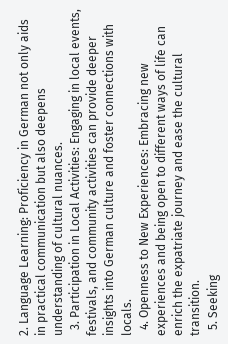2. Language Learning: Proficiency in German not only aids in practical communication but also deepens understanding of cultural nuances.
  3. Participation in Local Activities: Engaging in local events, festivals, and community activities can provide deeper insights into German culture and foster connections with locals.
  4. Openness to New Experiences: Embracing new experiences and being open to different ways of life can enrich the expatriate journey and ease the cultural transition.
  5. Seeking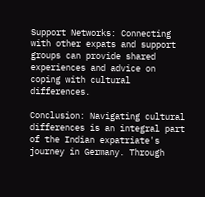Support Networks: Connecting with other expats and support groups can provide shared experiences and advice on coping with cultural differences.

Conclusion: Navigating cultural differences is an integral part of the Indian expatriate's journey in Germany. Through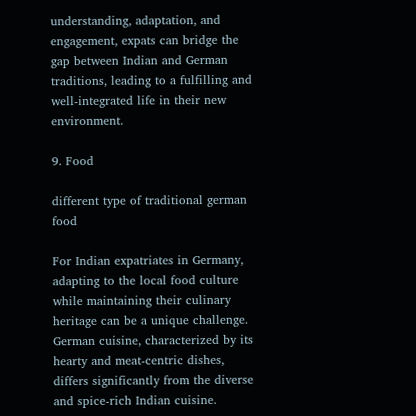understanding, adaptation, and engagement, expats can bridge the gap between Indian and German traditions, leading to a fulfilling and well-integrated life in their new environment.

9. Food

different type of traditional german food

For Indian expatriates in Germany, adapting to the local food culture while maintaining their culinary heritage can be a unique challenge. German cuisine, characterized by its hearty and meat-centric dishes, differs significantly from the diverse and spice-rich Indian cuisine.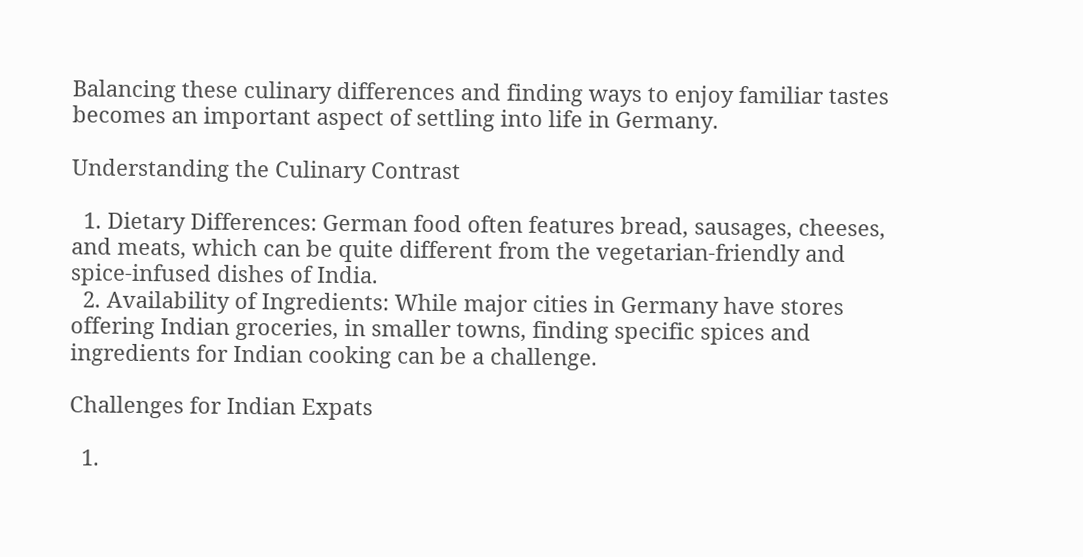Balancing these culinary differences and finding ways to enjoy familiar tastes becomes an important aspect of settling into life in Germany.

Understanding the Culinary Contrast

  1. Dietary Differences: German food often features bread, sausages, cheeses, and meats, which can be quite different from the vegetarian-friendly and spice-infused dishes of India.
  2. Availability of Ingredients: While major cities in Germany have stores offering Indian groceries, in smaller towns, finding specific spices and ingredients for Indian cooking can be a challenge.

Challenges for Indian Expats

  1.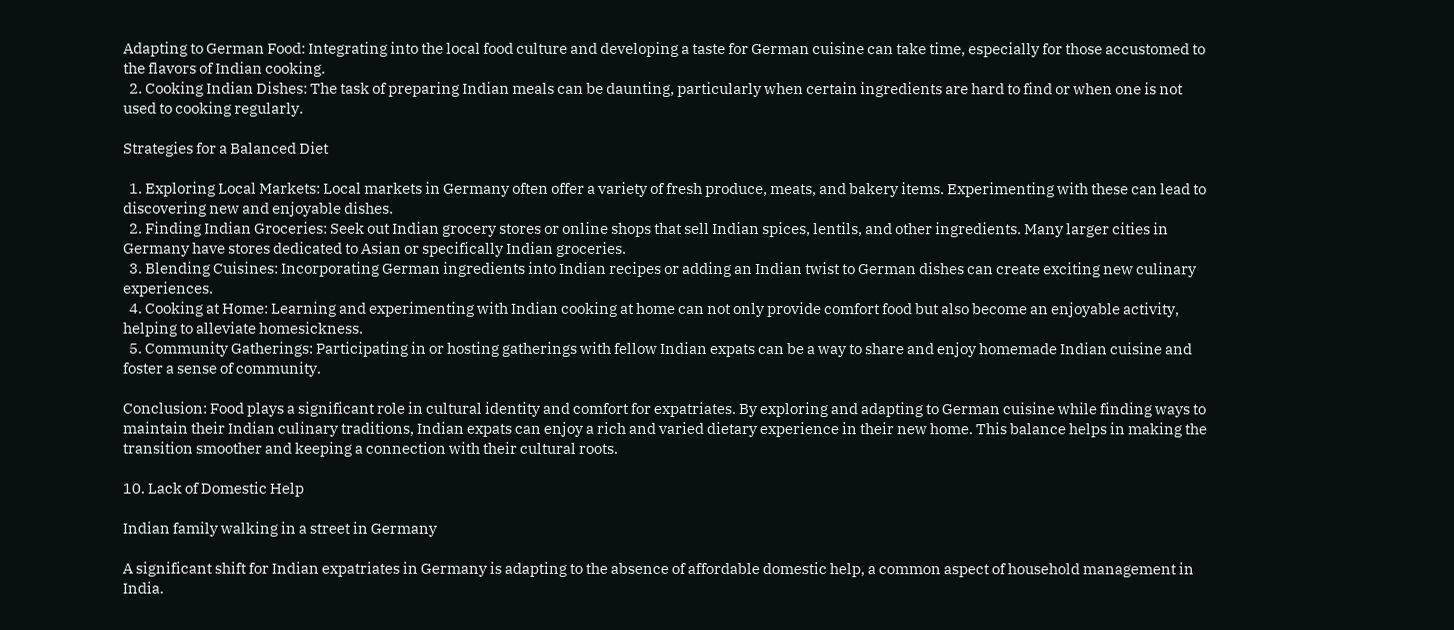Adapting to German Food: Integrating into the local food culture and developing a taste for German cuisine can take time, especially for those accustomed to the flavors of Indian cooking.
  2. Cooking Indian Dishes: The task of preparing Indian meals can be daunting, particularly when certain ingredients are hard to find or when one is not used to cooking regularly.

Strategies for a Balanced Diet

  1. Exploring Local Markets: Local markets in Germany often offer a variety of fresh produce, meats, and bakery items. Experimenting with these can lead to discovering new and enjoyable dishes.
  2. Finding Indian Groceries: Seek out Indian grocery stores or online shops that sell Indian spices, lentils, and other ingredients. Many larger cities in Germany have stores dedicated to Asian or specifically Indian groceries.
  3. Blending Cuisines: Incorporating German ingredients into Indian recipes or adding an Indian twist to German dishes can create exciting new culinary experiences.
  4. Cooking at Home: Learning and experimenting with Indian cooking at home can not only provide comfort food but also become an enjoyable activity, helping to alleviate homesickness.
  5. Community Gatherings: Participating in or hosting gatherings with fellow Indian expats can be a way to share and enjoy homemade Indian cuisine and foster a sense of community.

Conclusion: Food plays a significant role in cultural identity and comfort for expatriates. By exploring and adapting to German cuisine while finding ways to maintain their Indian culinary traditions, Indian expats can enjoy a rich and varied dietary experience in their new home. This balance helps in making the transition smoother and keeping a connection with their cultural roots.

10. Lack of Domestic Help

Indian family walking in a street in Germany

A significant shift for Indian expatriates in Germany is adapting to the absence of affordable domestic help, a common aspect of household management in India.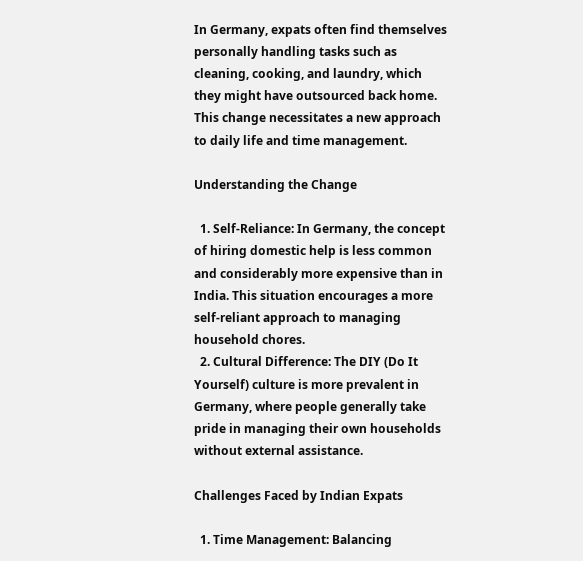In Germany, expats often find themselves personally handling tasks such as cleaning, cooking, and laundry, which they might have outsourced back home. This change necessitates a new approach to daily life and time management.

Understanding the Change

  1. Self-Reliance: In Germany, the concept of hiring domestic help is less common and considerably more expensive than in India. This situation encourages a more self-reliant approach to managing household chores.
  2. Cultural Difference: The DIY (Do It Yourself) culture is more prevalent in Germany, where people generally take pride in managing their own households without external assistance.

Challenges Faced by Indian Expats

  1. Time Management: Balancing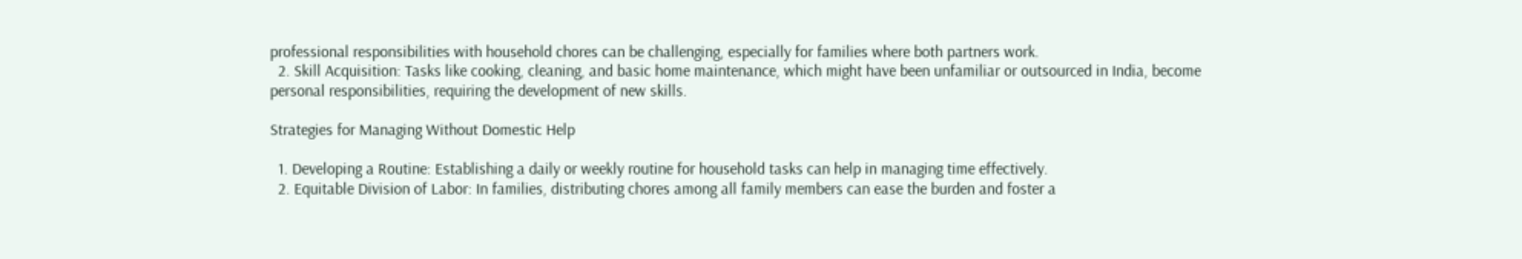professional responsibilities with household chores can be challenging, especially for families where both partners work.
  2. Skill Acquisition: Tasks like cooking, cleaning, and basic home maintenance, which might have been unfamiliar or outsourced in India, become personal responsibilities, requiring the development of new skills.

Strategies for Managing Without Domestic Help

  1. Developing a Routine: Establishing a daily or weekly routine for household tasks can help in managing time effectively.
  2. Equitable Division of Labor: In families, distributing chores among all family members can ease the burden and foster a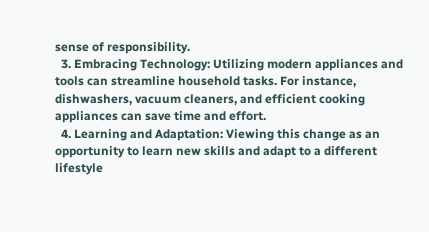sense of responsibility.
  3. Embracing Technology: Utilizing modern appliances and tools can streamline household tasks. For instance, dishwashers, vacuum cleaners, and efficient cooking appliances can save time and effort.
  4. Learning and Adaptation: Viewing this change as an opportunity to learn new skills and adapt to a different lifestyle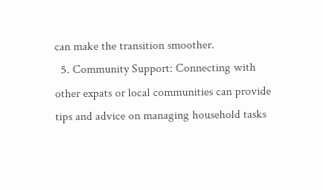can make the transition smoother.
  5. Community Support: Connecting with other expats or local communities can provide tips and advice on managing household tasks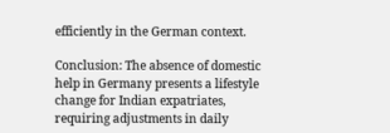efficiently in the German context.

Conclusion: The absence of domestic help in Germany presents a lifestyle change for Indian expatriates, requiring adjustments in daily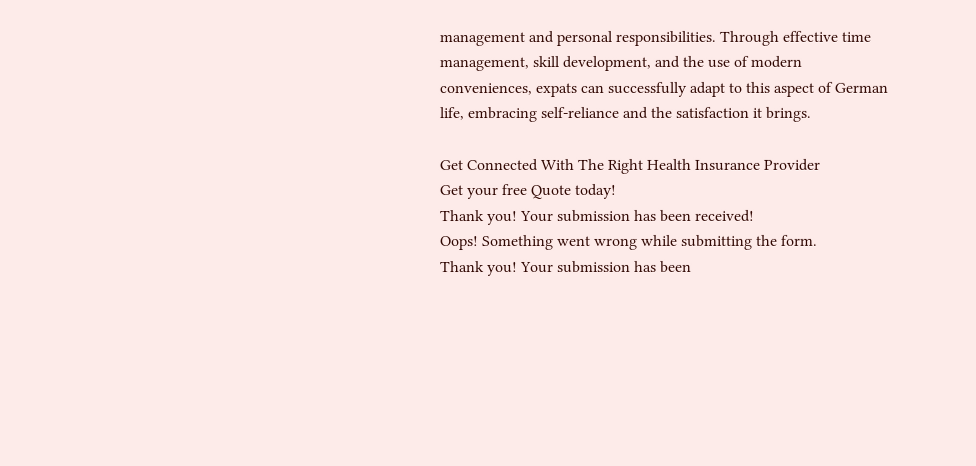management and personal responsibilities. Through effective time management, skill development, and the use of modern conveniences, expats can successfully adapt to this aspect of German life, embracing self-reliance and the satisfaction it brings.

Get Connected With The Right Health Insurance Provider
Get your free Quote today!
Thank you! Your submission has been received!
Oops! Something went wrong while submitting the form.
Thank you! Your submission has been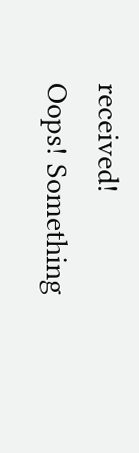received!
Oops! Something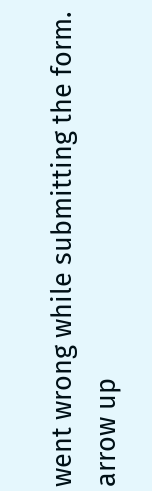went wrong while submitting the form.
arrow up